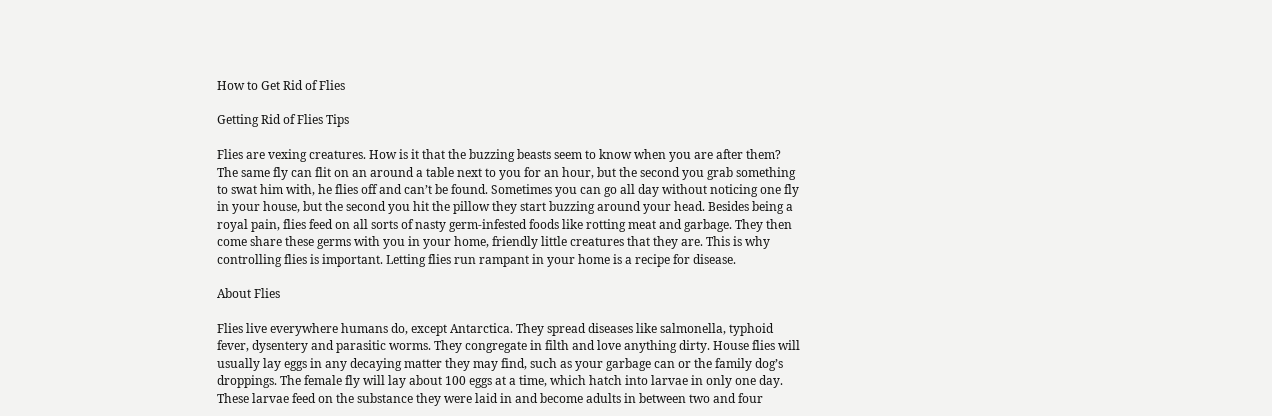How to Get Rid of Flies

Getting Rid of Flies Tips

Flies are vexing creatures. How is it that the buzzing beasts seem to know when you are after them? The same fly can flit on an around a table next to you for an hour, but the second you grab something to swat him with, he flies off and can’t be found. Sometimes you can go all day without noticing one fly in your house, but the second you hit the pillow they start buzzing around your head. Besides being a royal pain, flies feed on all sorts of nasty germ-infested foods like rotting meat and garbage. They then come share these germs with you in your home, friendly little creatures that they are. This is why controlling flies is important. Letting flies run rampant in your home is a recipe for disease.

About Flies

Flies live everywhere humans do, except Antarctica. They spread diseases like salmonella, typhoid fever, dysentery and parasitic worms. They congregate in filth and love anything dirty. House flies will usually lay eggs in any decaying matter they may find, such as your garbage can or the family dog’s droppings. The female fly will lay about 100 eggs at a time, which hatch into larvae in only one day. These larvae feed on the substance they were laid in and become adults in between two and four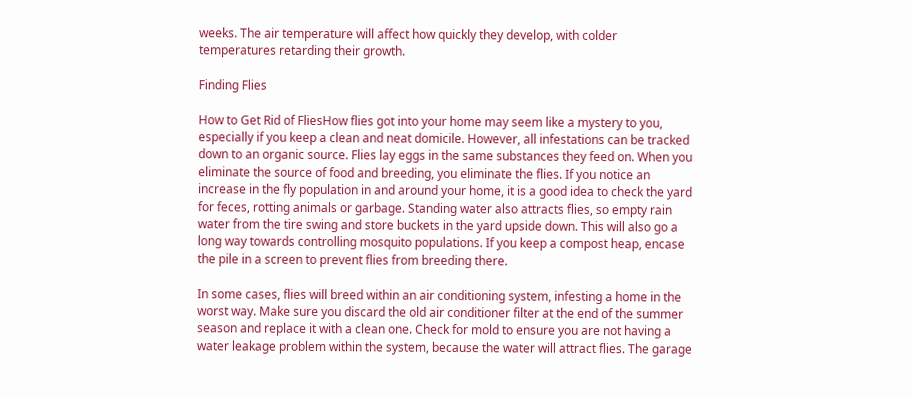weeks. The air temperature will affect how quickly they develop, with colder temperatures retarding their growth.

Finding Flies

How to Get Rid of FliesHow flies got into your home may seem like a mystery to you, especially if you keep a clean and neat domicile. However, all infestations can be tracked down to an organic source. Flies lay eggs in the same substances they feed on. When you eliminate the source of food and breeding, you eliminate the flies. If you notice an increase in the fly population in and around your home, it is a good idea to check the yard for feces, rotting animals or garbage. Standing water also attracts flies, so empty rain water from the tire swing and store buckets in the yard upside down. This will also go a long way towards controlling mosquito populations. If you keep a compost heap, encase the pile in a screen to prevent flies from breeding there.

In some cases, flies will breed within an air conditioning system, infesting a home in the worst way. Make sure you discard the old air conditioner filter at the end of the summer season and replace it with a clean one. Check for mold to ensure you are not having a water leakage problem within the system, because the water will attract flies. The garage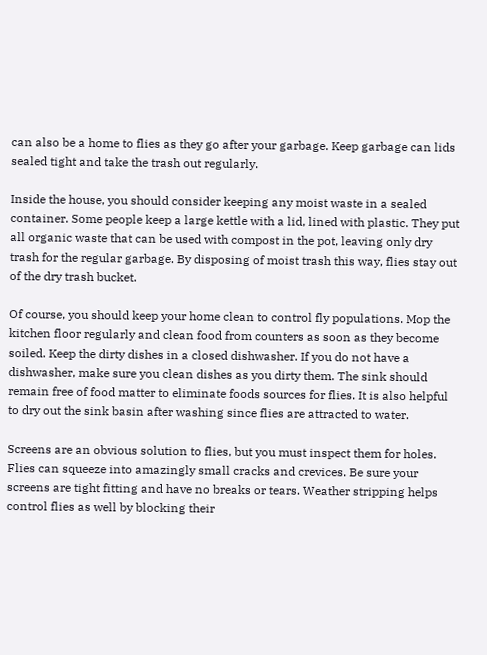can also be a home to flies as they go after your garbage. Keep garbage can lids sealed tight and take the trash out regularly.

Inside the house, you should consider keeping any moist waste in a sealed container. Some people keep a large kettle with a lid, lined with plastic. They put all organic waste that can be used with compost in the pot, leaving only dry trash for the regular garbage. By disposing of moist trash this way, flies stay out of the dry trash bucket.

Of course, you should keep your home clean to control fly populations. Mop the kitchen floor regularly and clean food from counters as soon as they become soiled. Keep the dirty dishes in a closed dishwasher. If you do not have a dishwasher, make sure you clean dishes as you dirty them. The sink should remain free of food matter to eliminate foods sources for flies. It is also helpful to dry out the sink basin after washing since flies are attracted to water.

Screens are an obvious solution to flies, but you must inspect them for holes. Flies can squeeze into amazingly small cracks and crevices. Be sure your screens are tight fitting and have no breaks or tears. Weather stripping helps control flies as well by blocking their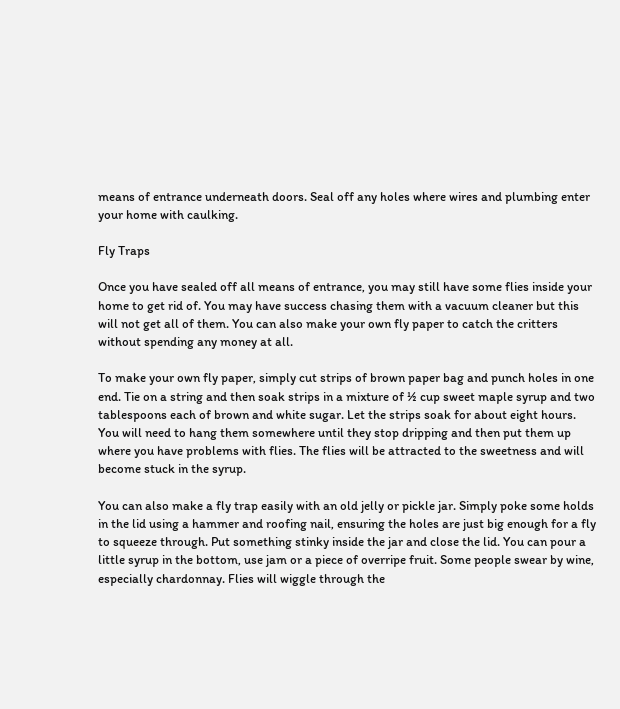means of entrance underneath doors. Seal off any holes where wires and plumbing enter your home with caulking.

Fly Traps

Once you have sealed off all means of entrance, you may still have some flies inside your home to get rid of. You may have success chasing them with a vacuum cleaner but this will not get all of them. You can also make your own fly paper to catch the critters without spending any money at all.

To make your own fly paper, simply cut strips of brown paper bag and punch holes in one end. Tie on a string and then soak strips in a mixture of ½ cup sweet maple syrup and two tablespoons each of brown and white sugar. Let the strips soak for about eight hours. You will need to hang them somewhere until they stop dripping and then put them up where you have problems with flies. The flies will be attracted to the sweetness and will become stuck in the syrup.

You can also make a fly trap easily with an old jelly or pickle jar. Simply poke some holds in the lid using a hammer and roofing nail, ensuring the holes are just big enough for a fly to squeeze through. Put something stinky inside the jar and close the lid. You can pour a little syrup in the bottom, use jam or a piece of overripe fruit. Some people swear by wine, especially chardonnay. Flies will wiggle through the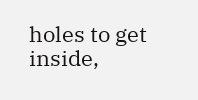holes to get inside,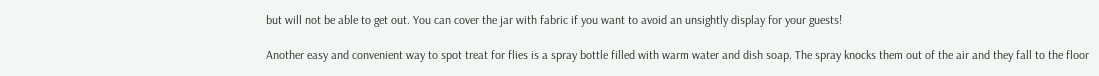but will not be able to get out. You can cover the jar with fabric if you want to avoid an unsightly display for your guests!

Another easy and convenient way to spot treat for flies is a spray bottle filled with warm water and dish soap. The spray knocks them out of the air and they fall to the floor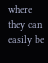where they can easily be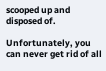scooped up and disposed of.

Unfortunately, you can never get rid of all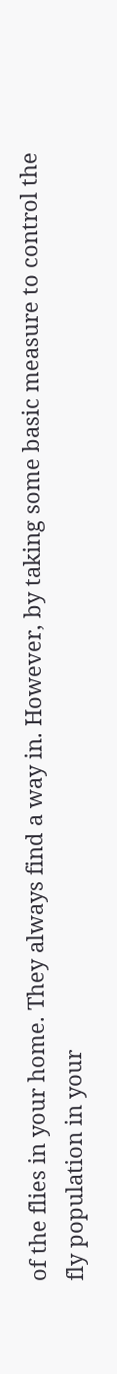of the flies in your home. They always find a way in. However, by taking some basic measure to control the fly population in your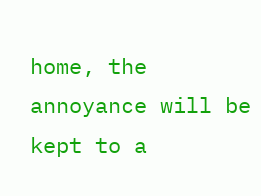home, the annoyance will be kept to a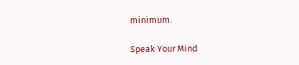minimum.

Speak Your Mind